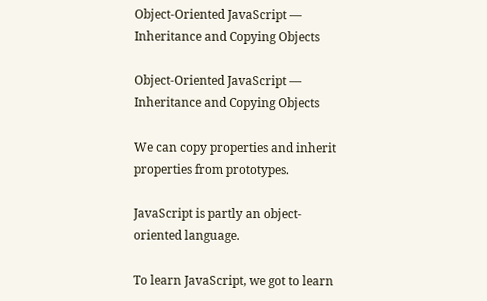Object-Oriented JavaScript — Inheritance and Copying Objects

Object-Oriented JavaScript — Inheritance and Copying Objects

We can copy properties and inherit properties from prototypes.

JavaScript is partly an object-oriented language.

To learn JavaScript, we got to learn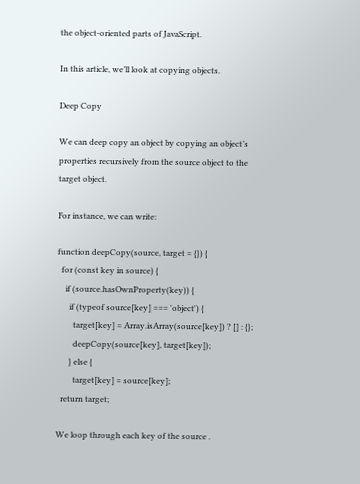the object-oriented parts of JavaScript.

In this article, we’ll look at copying objects.

Deep Copy

We can deep copy an object by copying an object’s properties recursively from the source object to the target object.

For instance, we can write:

function deepCopy(source, target = {}) {
  for (const key in source) {
    if (source.hasOwnProperty(key)) {
      if (typeof source[key] === 'object') {
        target[key] = Array.isArray(source[key]) ? [] : {};
        deepCopy(source[key], target[key]);
      } else {
        target[key] = source[key];
  return target;

We loop through each key of the source .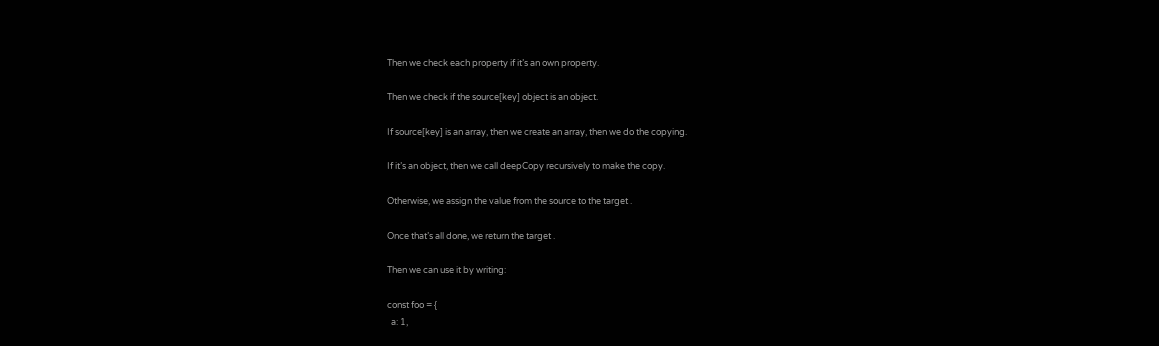Then we check each property if it’s an own property.

Then we check if the source[key] object is an object.

If source[key] is an array, then we create an array, then we do the copying.

If it’s an object, then we call deepCopy recursively to make the copy.

Otherwise, we assign the value from the source to the target .

Once that’s all done, we return the target .

Then we can use it by writing:

const foo = {
  a: 1,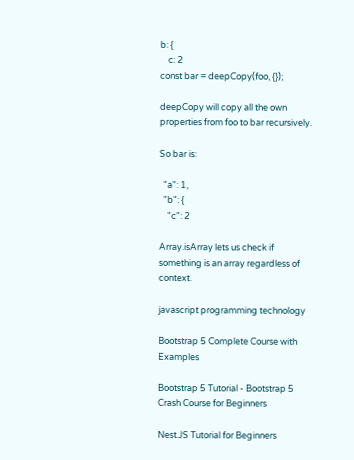b: {
    c: 2
const bar = deepCopy(foo, {});

deepCopy will copy all the own properties from foo to bar recursively.

So bar is:

  "a": 1,
  "b": {
    "c": 2

Array.isArray lets us check if something is an array regardless of context.

javascript programming technology

Bootstrap 5 Complete Course with Examples

Bootstrap 5 Tutorial - Bootstrap 5 Crash Course for Beginners

Nest.JS Tutorial for Beginners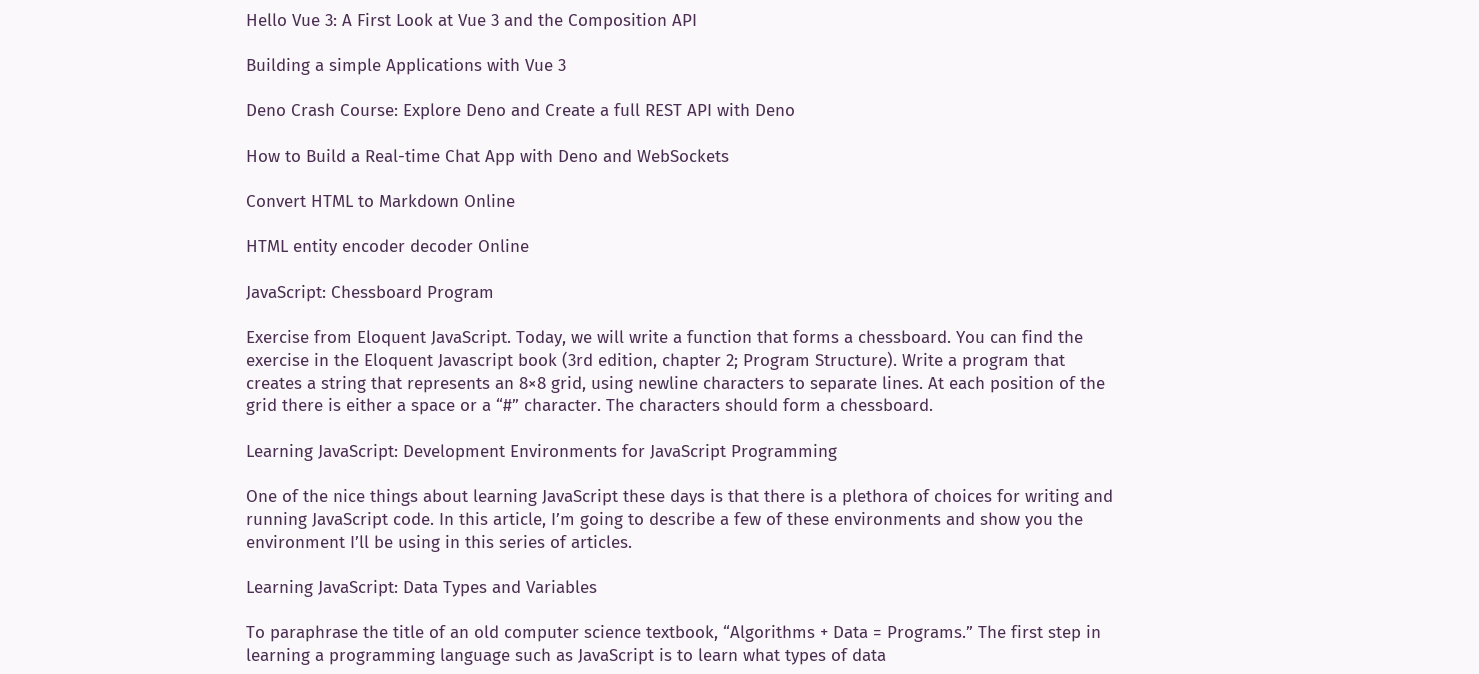Hello Vue 3: A First Look at Vue 3 and the Composition API

Building a simple Applications with Vue 3

Deno Crash Course: Explore Deno and Create a full REST API with Deno

How to Build a Real-time Chat App with Deno and WebSockets

Convert HTML to Markdown Online

HTML entity encoder decoder Online

JavaScript: Chessboard Program

Exercise from Eloquent JavaScript. Today, we will write a function that forms a chessboard. You can find the exercise in the Eloquent Javascript book (3rd edition, chapter 2; Program Structure). Write a program that creates a string that represents an 8×8 grid, using newline characters to separate lines. At each position of the grid there is either a space or a “#” character. The characters should form a chessboard.

Learning JavaScript: Development Environments for JavaScript Programming

One of the nice things about learning JavaScript these days is that there is a plethora of choices for writing and running JavaScript code. In this article, I’m going to describe a few of these environments and show you the environment I’ll be using in this series of articles.

Learning JavaScript: Data Types and Variables

To paraphrase the title of an old computer science textbook, “Algorithms + Data = Programs.” The first step in learning a programming language such as JavaScript is to learn what types of data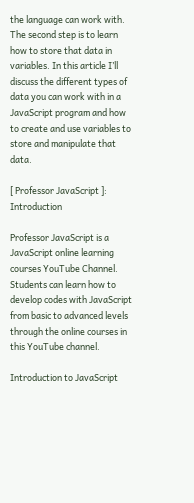the language can work with. The second step is to learn how to store that data in variables. In this article I’ll discuss the different types of data you can work with in a JavaScript program and how to create and use variables to store and manipulate that data.

[ Professor JavaScript ]: Introduction

Professor JavaScript is a JavaScript online learning courses YouTube Channel. Students can learn how to develop codes with JavaScript from basic to advanced levels through the online courses in this YouTube channel.

Introduction to JavaScript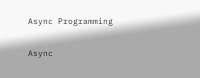Async Programming

Async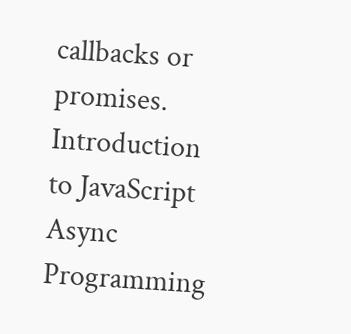callbacks or promises. Introduction to JavaScript Async Programming